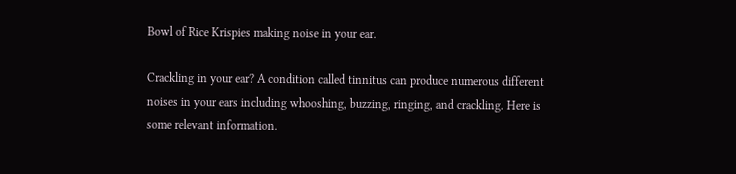Bowl of Rice Krispies making noise in your ear.

Crackling in your ear? A condition called tinnitus can produce numerous different noises in your ears including whooshing, buzzing, ringing, and crackling. Here is some relevant information.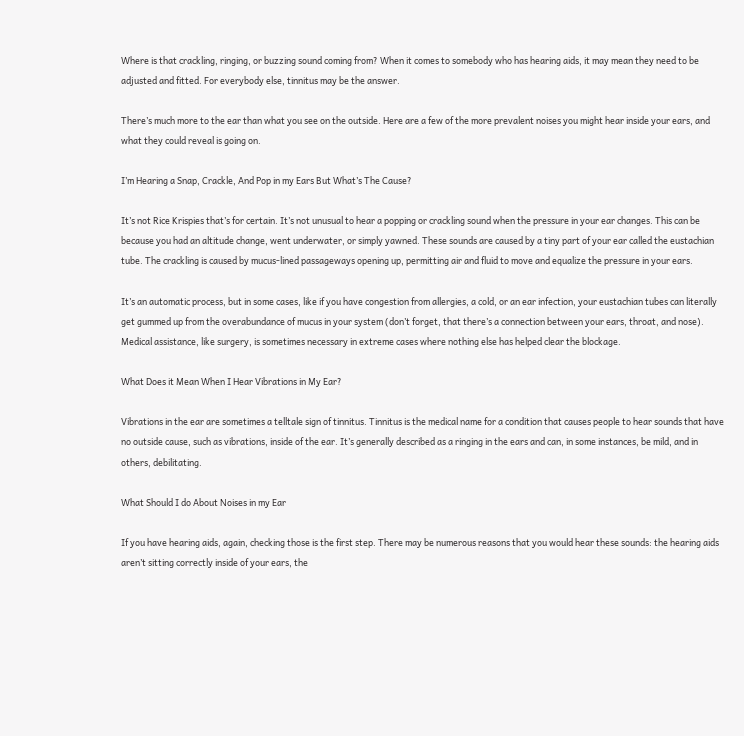Where is that crackling, ringing, or buzzing sound coming from? When it comes to somebody who has hearing aids, it may mean they need to be adjusted and fitted. For everybody else, tinnitus may be the answer.

There’s much more to the ear than what you see on the outside. Here are a few of the more prevalent noises you might hear inside your ears, and what they could reveal is going on.

I’m Hearing a Snap, Crackle, And Pop in my Ears But What’s The Cause?

It’s not Rice Krispies that’s for certain. It’s not unusual to hear a popping or crackling sound when the pressure in your ear changes. This can be because you had an altitude change, went underwater, or simply yawned. These sounds are caused by a tiny part of your ear called the eustachian tube. The crackling is caused by mucus-lined passageways opening up, permitting air and fluid to move and equalize the pressure in your ears.

It’s an automatic process, but in some cases, like if you have congestion from allergies, a cold, or an ear infection, your eustachian tubes can literally get gummed up from the overabundance of mucus in your system (don’t forget, that there’s a connection between your ears, throat, and nose). Medical assistance, like surgery, is sometimes necessary in extreme cases where nothing else has helped clear the blockage.

What Does it Mean When I Hear Vibrations in My Ear?

Vibrations in the ear are sometimes a telltale sign of tinnitus. Tinnitus is the medical name for a condition that causes people to hear sounds that have no outside cause, such as vibrations, inside of the ear. It’s generally described as a ringing in the ears and can, in some instances, be mild, and in others, debilitating.

What Should I do About Noises in my Ear

If you have hearing aids, again, checking those is the first step. There may be numerous reasons that you would hear these sounds: the hearing aids aren’t sitting correctly inside of your ears, the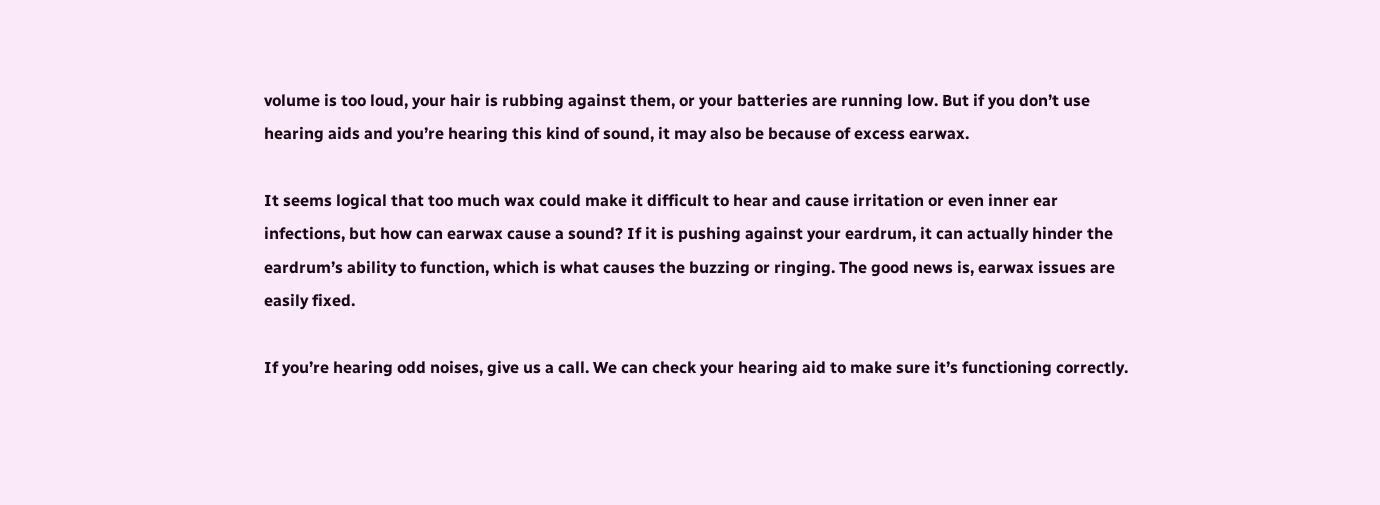volume is too loud, your hair is rubbing against them, or your batteries are running low. But if you don’t use hearing aids and you’re hearing this kind of sound, it may also be because of excess earwax.

It seems logical that too much wax could make it difficult to hear and cause irritation or even inner ear infections, but how can earwax cause a sound? If it is pushing against your eardrum, it can actually hinder the eardrum’s ability to function, which is what causes the buzzing or ringing. The good news is, earwax issues are easily fixed.

If you’re hearing odd noises, give us a call. We can check your hearing aid to make sure it’s functioning correctly.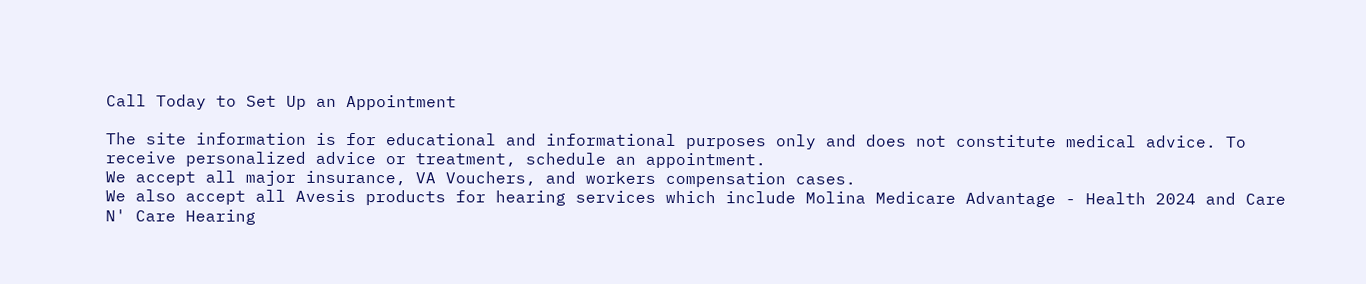Call Today to Set Up an Appointment

The site information is for educational and informational purposes only and does not constitute medical advice. To receive personalized advice or treatment, schedule an appointment.
We accept all major insurance, VA Vouchers, and workers compensation cases.
We also accept all Avesis products for hearing services which include Molina Medicare Advantage - Health 2024 and Care N' Care Hearing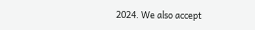2024. We also accept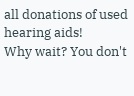all donations of used hearing aids!
Why wait? You don't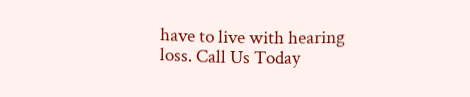have to live with hearing loss. Call Us Today